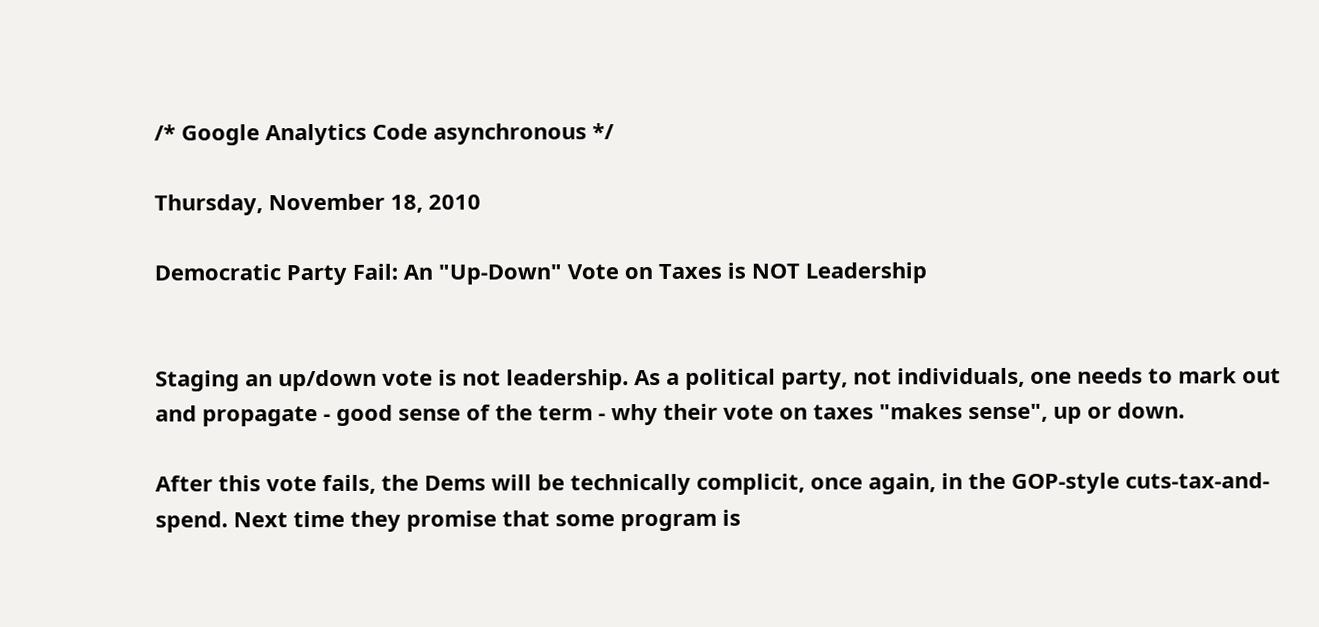/* Google Analytics Code asynchronous */

Thursday, November 18, 2010

Democratic Party Fail: An "Up-Down" Vote on Taxes is NOT Leadership


Staging an up/down vote is not leadership. As a political party, not individuals, one needs to mark out and propagate - good sense of the term - why their vote on taxes "makes sense", up or down.

After this vote fails, the Dems will be technically complicit, once again, in the GOP-style cuts-tax-and-spend. Next time they promise that some program is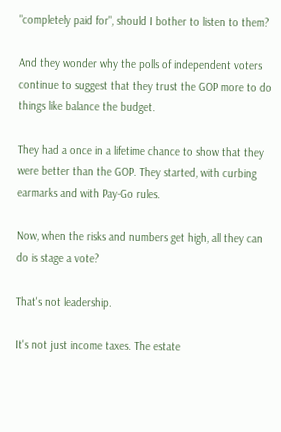"completely paid for", should I bother to listen to them?

And they wonder why the polls of independent voters continue to suggest that they trust the GOP more to do things like balance the budget.

They had a once in a lifetime chance to show that they were better than the GOP. They started, with curbing earmarks and with Pay-Go rules.

Now, when the risks and numbers get high, all they can do is stage a vote?

That's not leadership.

It's not just income taxes. The estate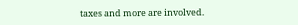taxes and more are involved.